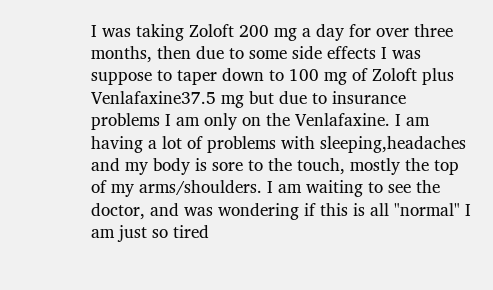I was taking Zoloft 200 mg a day for over three months, then due to some side effects I was suppose to taper down to 100 mg of Zoloft plus Venlafaxine37.5 mg but due to insurance problems I am only on the Venlafaxine. I am having a lot of problems with sleeping,headaches and my body is sore to the touch, mostly the top of my arms/shoulders. I am waiting to see the doctor, and was wondering if this is all "normal" I am just so tired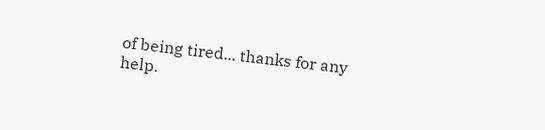of being tired... thanks for any help.